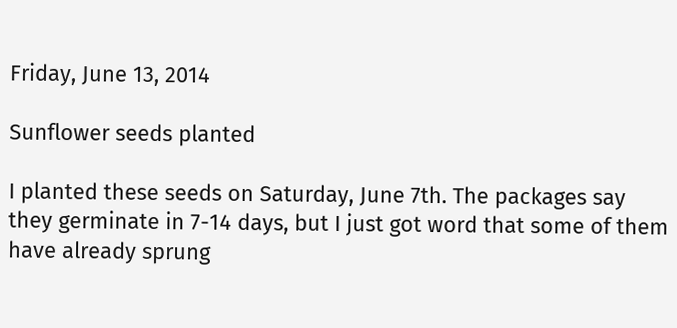Friday, June 13, 2014

Sunflower seeds planted

I planted these seeds on Saturday, June 7th. The packages say they germinate in 7-14 days, but I just got word that some of them have already sprung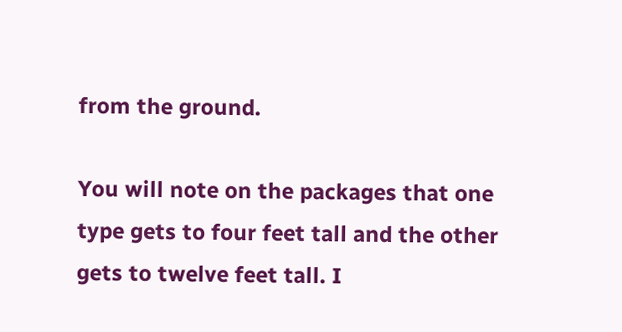from the ground.

You will note on the packages that one type gets to four feet tall and the other gets to twelve feet tall. I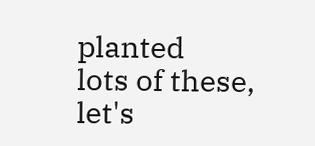planted
lots of these, let's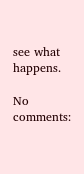see what happens.

No comments: